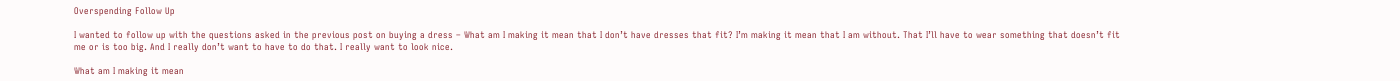Overspending Follow Up

I wanted to follow up with the questions asked in the previous post on buying a dress – What am I making it mean that I don’t have dresses that fit? I’m making it mean that I am without. That I’ll have to wear something that doesn’t fit me or is too big. And I really don’t want to have to do that. I really want to look nice.

What am I making it mean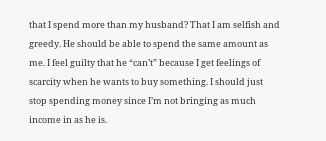that I spend more than my husband? That I am selfish and greedy. He should be able to spend the same amount as me. I feel guilty that he “can’t” because I get feelings of scarcity when he wants to buy something. I should just stop spending money since I’m not bringing as much income in as he is.